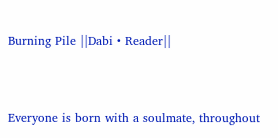Burning Pile ||Dabi • Reader||


Everyone is born with a soulmate, throughout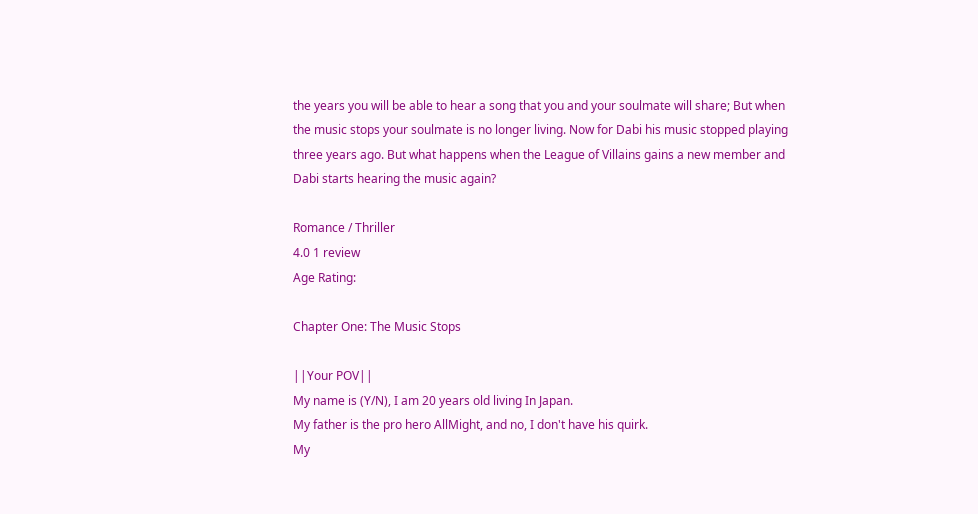the years you will be able to hear a song that you and your soulmate will share; But when the music stops your soulmate is no longer living. Now for Dabi his music stopped playing three years ago. But what happens when the League of Villains gains a new member and Dabi starts hearing the music again?

Romance / Thriller
4.0 1 review
Age Rating:

Chapter One: The Music Stops

||Your POV||
My name is (Y/N), I am 20 years old living In Japan.
My father is the pro hero AllMight, and no, I don't have his quirk.
My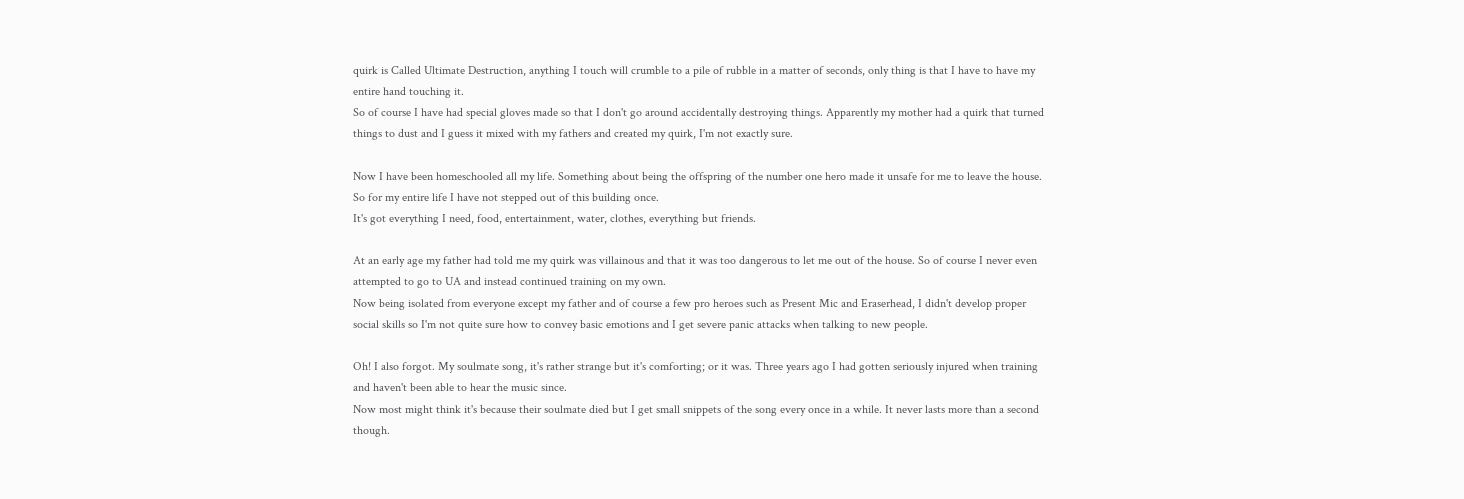quirk is Called Ultimate Destruction, anything I touch will crumble to a pile of rubble in a matter of seconds, only thing is that I have to have my entire hand touching it.
So of course I have had special gloves made so that I don't go around accidentally destroying things. Apparently my mother had a quirk that turned things to dust and I guess it mixed with my fathers and created my quirk, I'm not exactly sure.

Now I have been homeschooled all my life. Something about being the offspring of the number one hero made it unsafe for me to leave the house.
So for my entire life I have not stepped out of this building once.
It's got everything I need, food, entertainment, water, clothes, everything but friends.

At an early age my father had told me my quirk was villainous and that it was too dangerous to let me out of the house. So of course I never even attempted to go to UA and instead continued training on my own.
Now being isolated from everyone except my father and of course a few pro heroes such as Present Mic and Eraserhead, I didn't develop proper social skills so I'm not quite sure how to convey basic emotions and I get severe panic attacks when talking to new people.

Oh! I also forgot. My soulmate song, it's rather strange but it's comforting; or it was. Three years ago I had gotten seriously injured when training and haven't been able to hear the music since.
Now most might think it's because their soulmate died but I get small snippets of the song every once in a while. It never lasts more than a second though.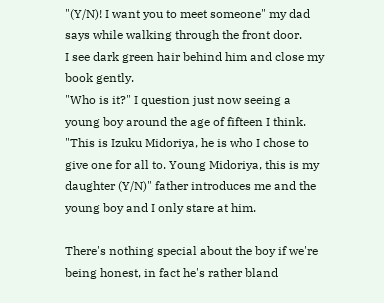"(Y/N)! I want you to meet someone" my dad says while walking through the front door.
I see dark green hair behind him and close my book gently.
"Who is it?" I question just now seeing a young boy around the age of fifteen I think.
"This is Izuku Midoriya, he is who I chose to give one for all to. Young Midoriya, this is my daughter (Y/N)" father introduces me and the young boy and I only stare at him.

There's nothing special about the boy if we're being honest, in fact he's rather bland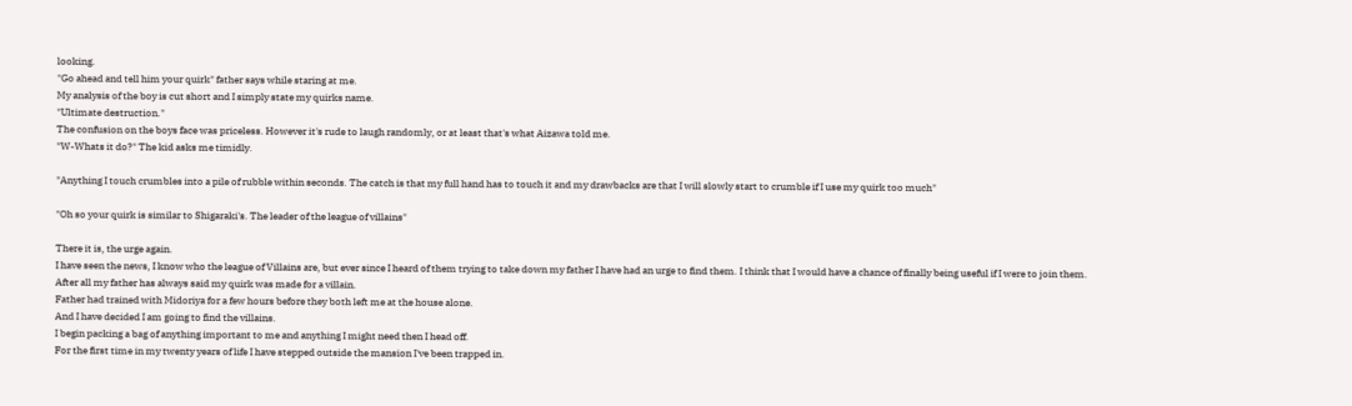looking.
"Go ahead and tell him your quirk" father says while staring at me.
My analysis of the boy is cut short and I simply state my quirks name.
"Ultimate destruction."
The confusion on the boys face was priceless. However it's rude to laugh randomly, or at least that's what Aizawa told me.
"W-Whats it do?" The kid asks me timidly.

"Anything I touch crumbles into a pile of rubble within seconds. The catch is that my full hand has to touch it and my drawbacks are that I will slowly start to crumble if I use my quirk too much"

"Oh so your quirk is similar to Shigaraki's. The leader of the league of villains"

There it is, the urge again.
I have seen the news, I know who the league of Villains are, but ever since I heard of them trying to take down my father I have had an urge to find them. I think that I would have a chance of finally being useful if I were to join them. After all my father has always said my quirk was made for a villain.
Father had trained with Midoriya for a few hours before they both left me at the house alone.
And I have decided I am going to find the villains.
I begin packing a bag of anything important to me and anything I might need then I head off.
For the first time in my twenty years of life I have stepped outside the mansion I've been trapped in.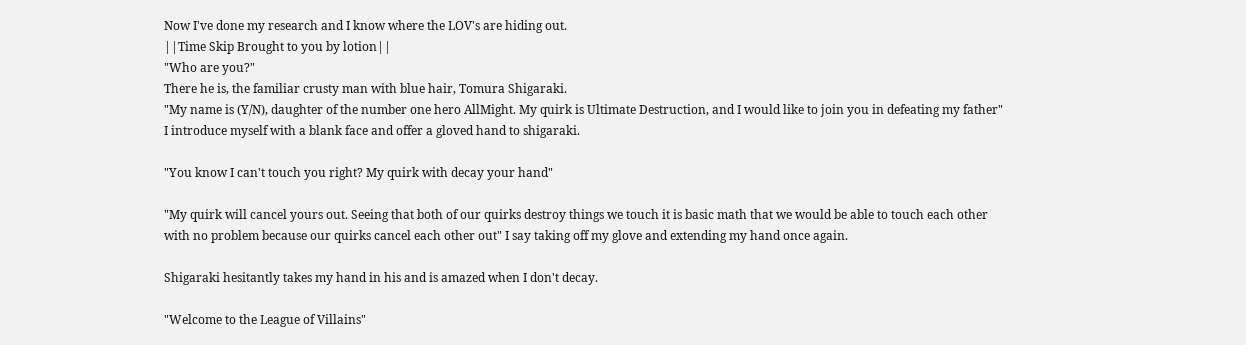Now I've done my research and I know where the LOV's are hiding out.
||Time Skip Brought to you by lotion||
"Who are you?"
There he is, the familiar crusty man with blue hair, Tomura Shigaraki.
"My name is (Y/N), daughter of the number one hero AllMight. My quirk is Ultimate Destruction, and I would like to join you in defeating my father" I introduce myself with a blank face and offer a gloved hand to shigaraki.

"You know I can't touch you right? My quirk with decay your hand"

"My quirk will cancel yours out. Seeing that both of our quirks destroy things we touch it is basic math that we would be able to touch each other with no problem because our quirks cancel each other out" I say taking off my glove and extending my hand once again.

Shigaraki hesitantly takes my hand in his and is amazed when I don't decay.

"Welcome to the League of Villains"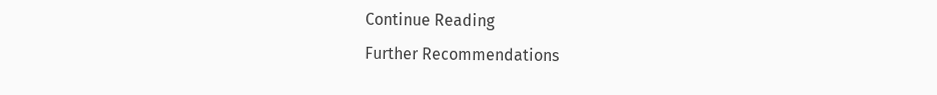Continue Reading
Further Recommendations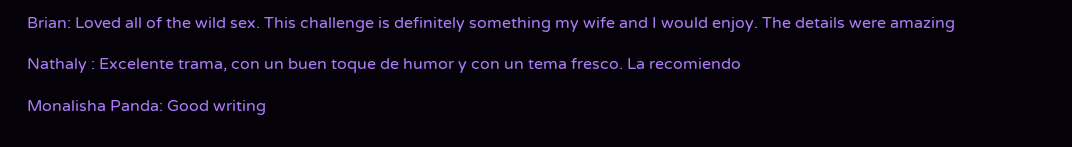Brian: Loved all of the wild sex. This challenge is definitely something my wife and I would enjoy. The details were amazing

Nathaly : Excelente trama, con un buen toque de humor y con un tema fresco. La recomiendo

Monalisha Panda: Good writing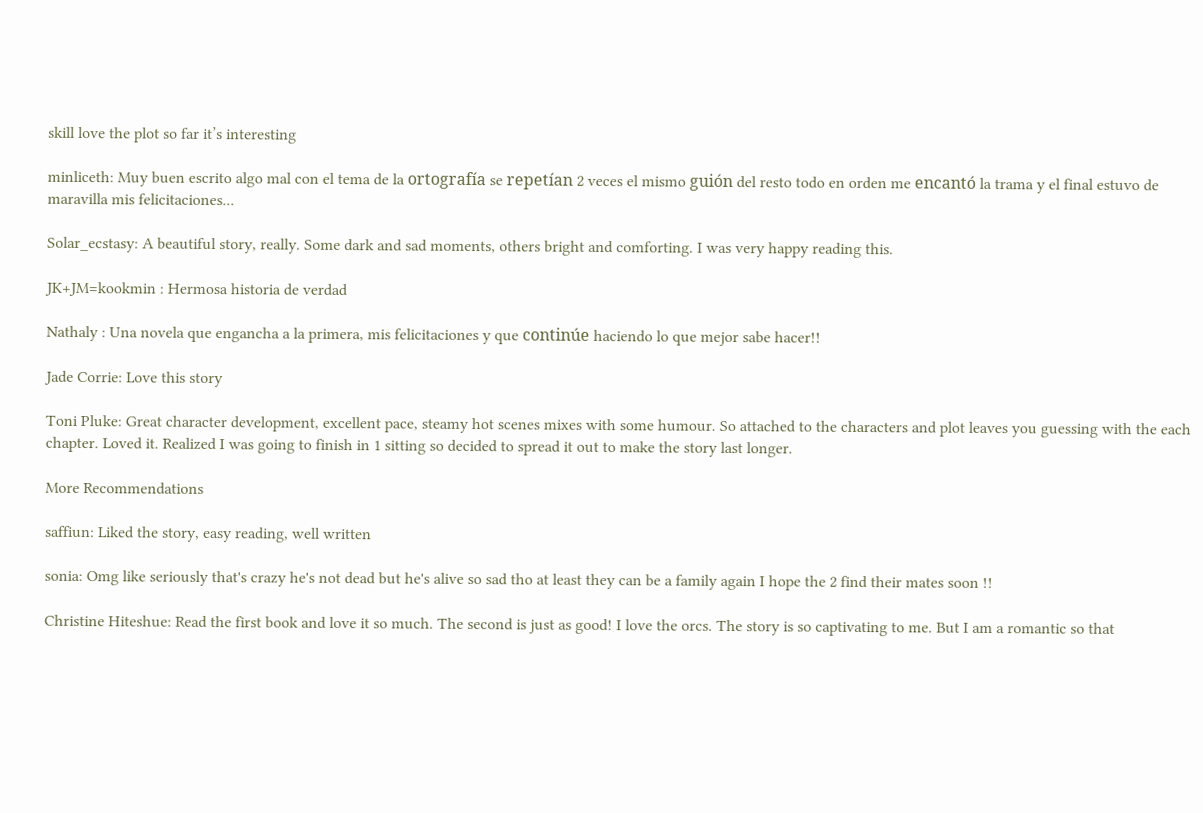skill love the plot so far it’s interesting

minliceth: Muy buen escrito algo mal con el tema de la ortografía se repetían 2 veces el mismo guión del resto todo en orden me encantó la trama y el final estuvo de maravilla mis felicitaciones...

Solar_ecstasy: A beautiful story, really. Some dark and sad moments, others bright and comforting. I was very happy reading this.

JK+JM=kookmin : Hermosa historia de verdad

Nathaly : Una novela que engancha a la primera, mis felicitaciones y que continúe haciendo lo que mejor sabe hacer!!

Jade Corrie: Love this story

Toni Pluke: Great character development, excellent pace, steamy hot scenes mixes with some humour. So attached to the characters and plot leaves you guessing with the each chapter. Loved it. Realized I was going to finish in 1 sitting so decided to spread it out to make the story last longer.

More Recommendations

saffiun: Liked the story, easy reading, well written

sonia: Omg like seriously that's crazy he's not dead but he's alive so sad tho at least they can be a family again I hope the 2 find their mates soon !!

Christine Hiteshue: Read the first book and love it so much. The second is just as good! I love the orcs. The story is so captivating to me. But I am a romantic so that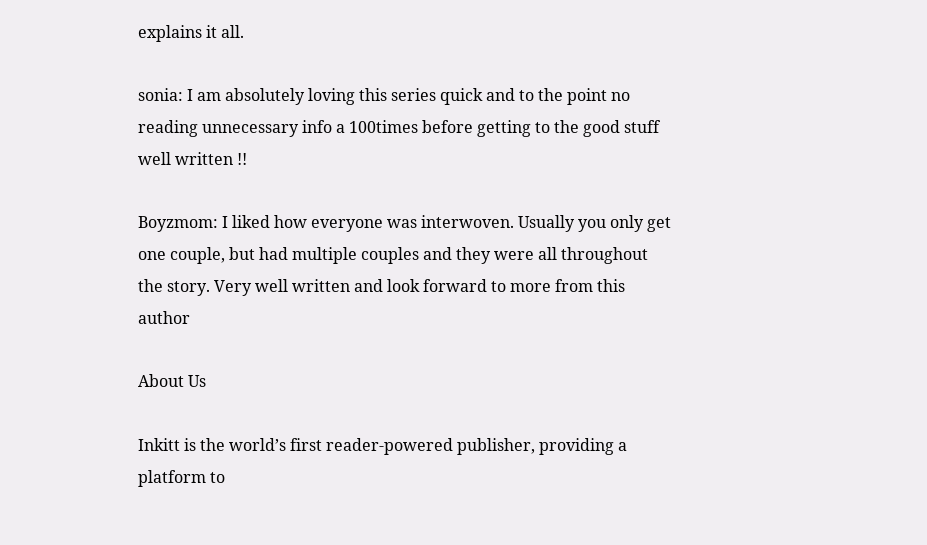explains it all.

sonia: I am absolutely loving this series quick and to the point no reading unnecessary info a 100times before getting to the good stuff well written !!

Boyzmom: I liked how everyone was interwoven. Usually you only get one couple, but had multiple couples and they were all throughout the story. Very well written and look forward to more from this author

About Us

Inkitt is the world’s first reader-powered publisher, providing a platform to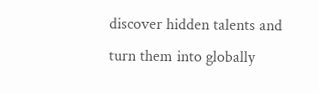discover hidden talents and turn them into globally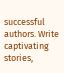successful authors. Write captivating stories,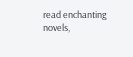read enchanting novels,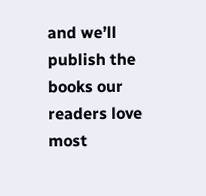and we’ll publish the books our readers love most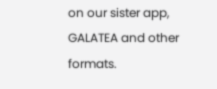on our sister app, GALATEA and other formats.